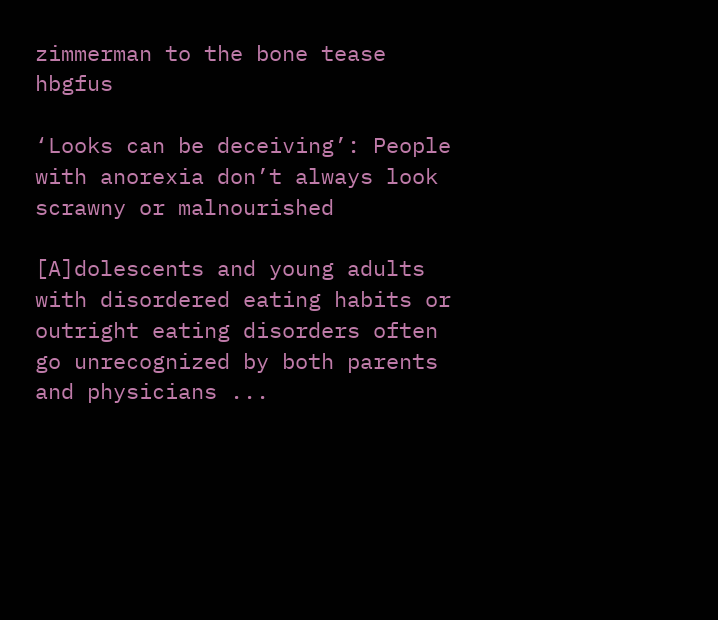zimmerman to the bone tease hbgfus

‘Looks can be deceiving’: People with anorexia don’t always look scrawny or malnourished

[A]dolescents and young adults with disordered eating habits or outright eating disorders often go unrecognized by both parents and physicians ...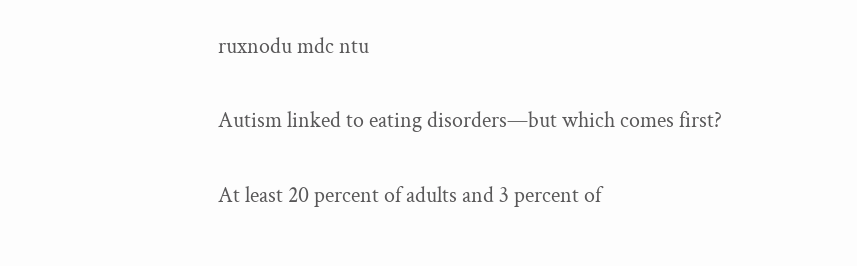ruxnodu mdc ntu

Autism linked to eating disorders—but which comes first?

At least 20 percent of adults and 3 percent of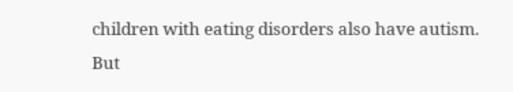children with eating disorders also have autism. But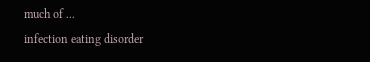much of ...
infection eating disorder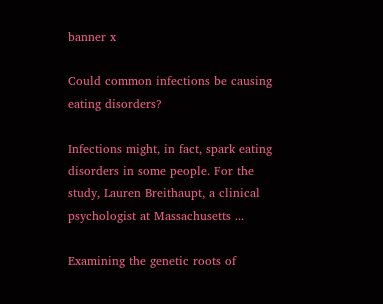banner x

Could common infections be causing eating disorders?

Infections might, in fact, spark eating disorders in some people. For the study, Lauren Breithaupt, a clinical psychologist at Massachusetts ...

Examining the genetic roots of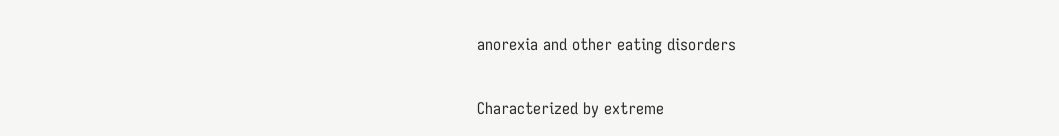anorexia and other eating disorders

Characterized by extreme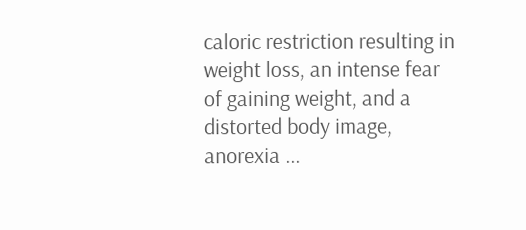caloric restriction resulting in weight loss, an intense fear of gaining weight, and a distorted body image, anorexia ...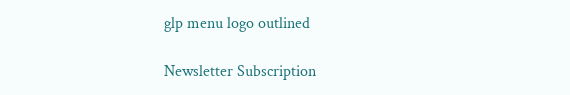glp menu logo outlined

Newsletter Subscription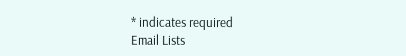* indicates required
Email Lists